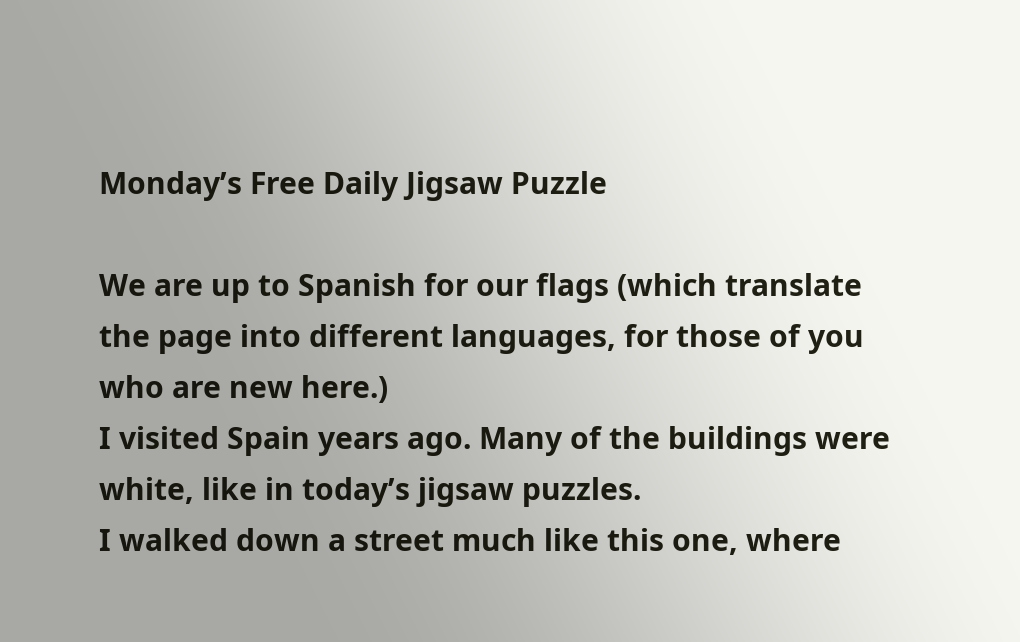Monday’s Free Daily Jigsaw Puzzle

We are up to Spanish for our flags (which translate the page into different languages, for those of you who are new here.)
I visited Spain years ago. Many of the buildings were white, like in today’s jigsaw puzzles.
I walked down a street much like this one, where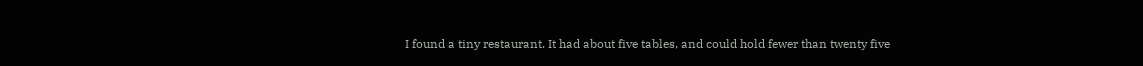I found a tiny restaurant. It had about five tables, and could hold fewer than twenty five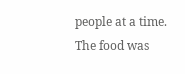people at a time.
The food was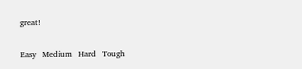great!

Easy   Medium   Hard   Tough